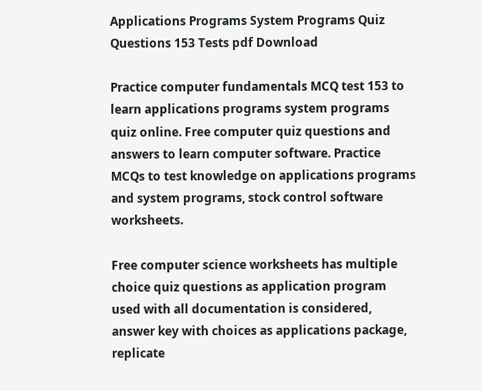Applications Programs System Programs Quiz Questions 153 Tests pdf Download

Practice computer fundamentals MCQ test 153 to learn applications programs system programs quiz online. Free computer quiz questions and answers to learn computer software. Practice MCQs to test knowledge on applications programs and system programs, stock control software worksheets.

Free computer science worksheets has multiple choice quiz questions as application program used with all documentation is considered, answer key with choices as applications package, replicate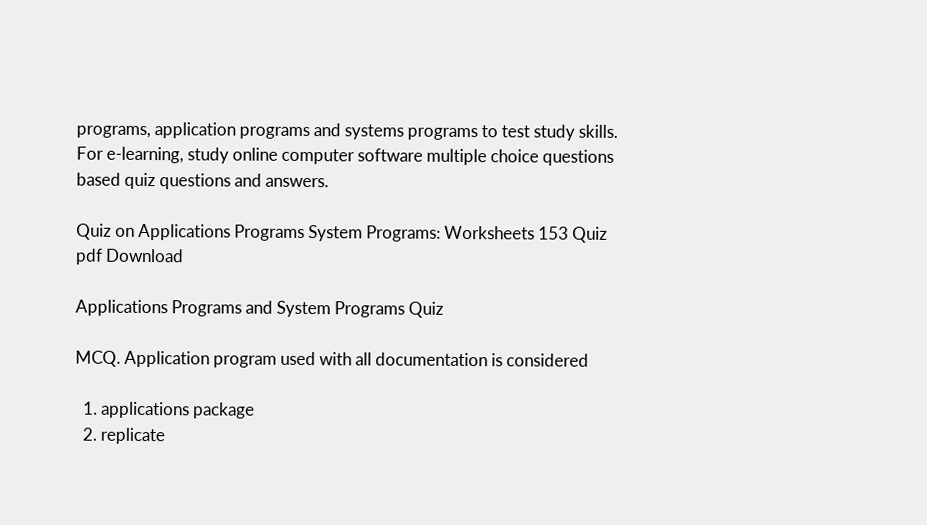programs, application programs and systems programs to test study skills. For e-learning, study online computer software multiple choice questions based quiz questions and answers.

Quiz on Applications Programs System Programs: Worksheets 153 Quiz pdf Download

Applications Programs and System Programs Quiz

MCQ. Application program used with all documentation is considered

  1. applications package
  2. replicate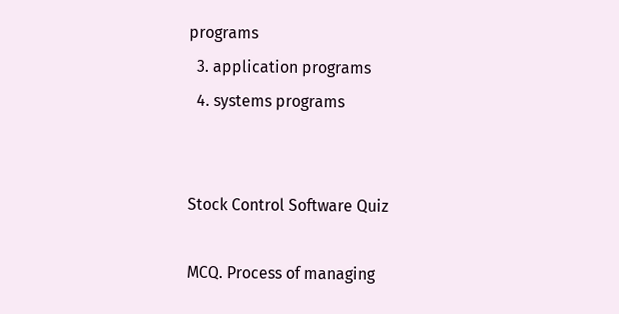programs
  3. application programs
  4. systems programs


Stock Control Software Quiz

MCQ. Process of managing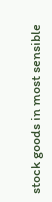stock goods in most sensible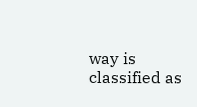way is classified as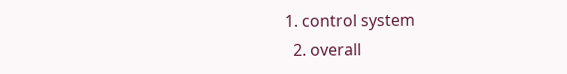1. control system
  2. overall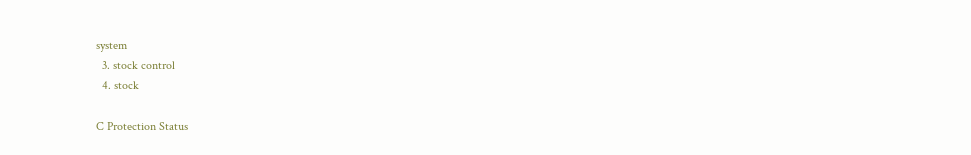system
  3. stock control
  4. stock

C Protection Status